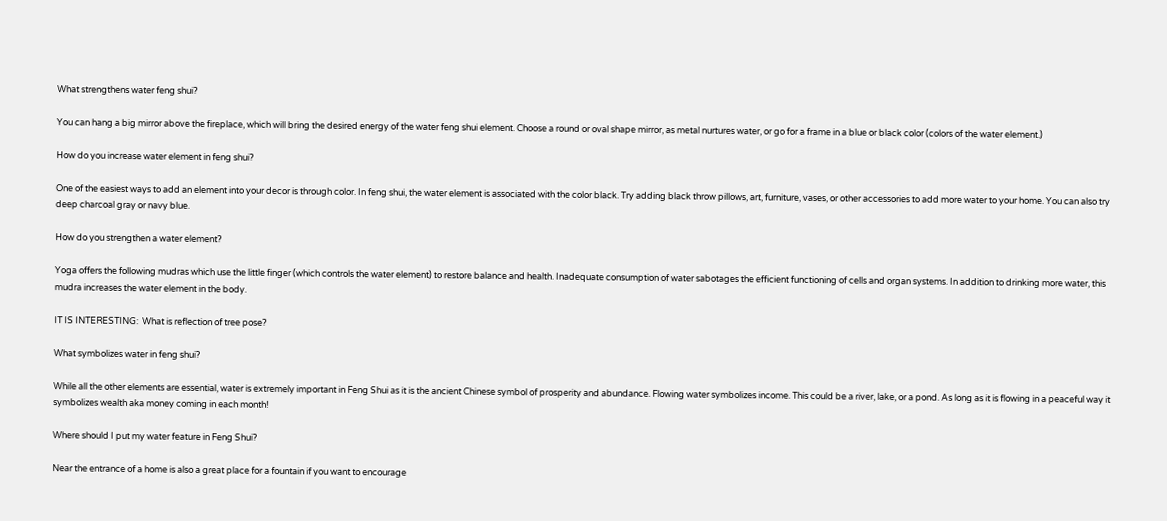What strengthens water feng shui?

You can hang a big mirror above the fireplace, which will bring the desired energy of the water feng shui element. Choose a round or oval shape mirror, as metal nurtures water, or go for a frame in a blue or black color (colors of the water element.)

How do you increase water element in feng shui?

One of the easiest ways to add an element into your decor is through color. In feng shui, the water element is associated with the color black. Try adding black throw pillows, art, furniture, vases, or other accessories to add more water to your home. You can also try deep charcoal gray or navy blue.

How do you strengthen a water element?

Yoga offers the following mudras which use the little finger (which controls the water element) to restore balance and health. Inadequate consumption of water sabotages the efficient functioning of cells and organ systems. In addition to drinking more water, this mudra increases the water element in the body.

IT IS INTERESTING:  What is reflection of tree pose?

What symbolizes water in feng shui?

While all the other elements are essential, water is extremely important in Feng Shui as it is the ancient Chinese symbol of prosperity and abundance. Flowing water symbolizes income. This could be a river, lake, or a pond. As long as it is flowing in a peaceful way it symbolizes wealth aka money coming in each month!

Where should I put my water feature in Feng Shui?

Near the entrance of a home is also a great place for a fountain if you want to encourage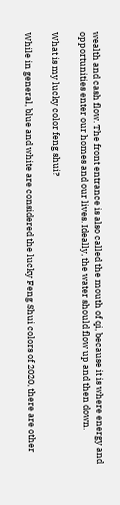wealth and cash flow. The front entrance is also called the mouth of qi, because it is where energy and opportunities enter our homes and our lives. Ideally, the water should flow up and then down.

What is my lucky color feng shui?

While in general, blue and white are considered the lucky Feng Shui colors of 2020, there are other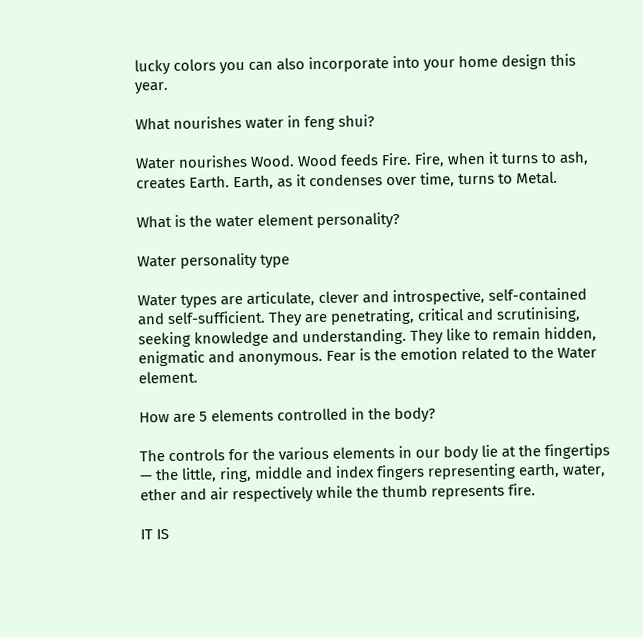lucky colors you can also incorporate into your home design this year.

What nourishes water in feng shui?

Water nourishes Wood. Wood feeds Fire. Fire, when it turns to ash, creates Earth. Earth, as it condenses over time, turns to Metal.

What is the water element personality?

Water personality type

Water types are articulate, clever and introspective, self-contained and self-sufficient. They are penetrating, critical and scrutinising, seeking knowledge and understanding. They like to remain hidden, enigmatic and anonymous. Fear is the emotion related to the Water element.

How are 5 elements controlled in the body?

The controls for the various elements in our body lie at the fingertips — the little, ring, middle and index fingers representing earth, water, ether and air respectively while the thumb represents fire.

IT IS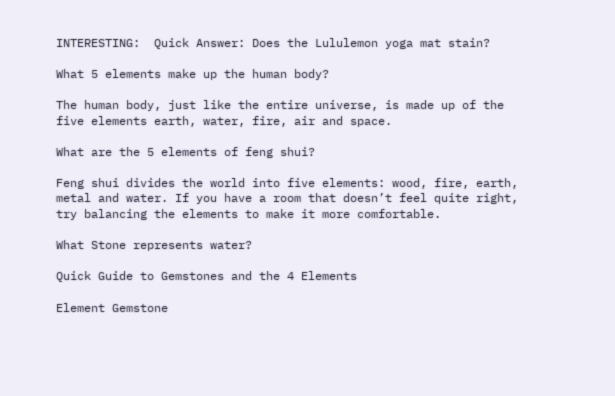INTERESTING:  Quick Answer: Does the Lululemon yoga mat stain?

What 5 elements make up the human body?

The human body, just like the entire universe, is made up of the five elements earth, water, fire, air and space.

What are the 5 elements of feng shui?

Feng shui divides the world into five elements: wood, fire, earth, metal and water. If you have a room that doesn’t feel quite right, try balancing the elements to make it more comfortable.

What Stone represents water?

Quick Guide to Gemstones and the 4 Elements

Element Gemstone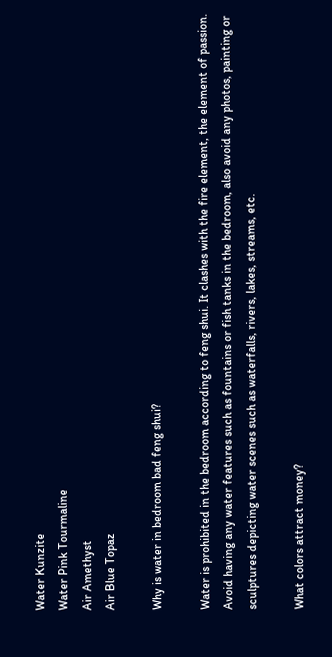Water Kunzite
Water Pink Tourmaline
Air Amethyst
Air Blue Topaz

Why is water in bedroom bad feng shui?

Water is prohibited in the bedroom according to feng shui. It clashes with the fire element, the element of passion. Avoid having any water features such as fountains or fish tanks in the bedroom, also avoid any photos, painting or sculptures depicting water scenes such as waterfalls, rivers, lakes, streams, etc.

What colors attract money?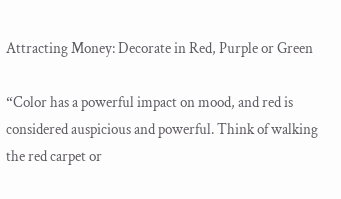Attracting Money: Decorate in Red, Purple or Green

“Color has a powerful impact on mood, and red is considered auspicious and powerful. Think of walking the red carpet or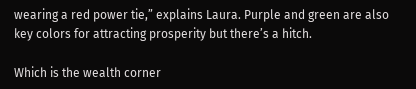wearing a red power tie,” explains Laura. Purple and green are also key colors for attracting prosperity but there’s a hitch.

Which is the wealth corner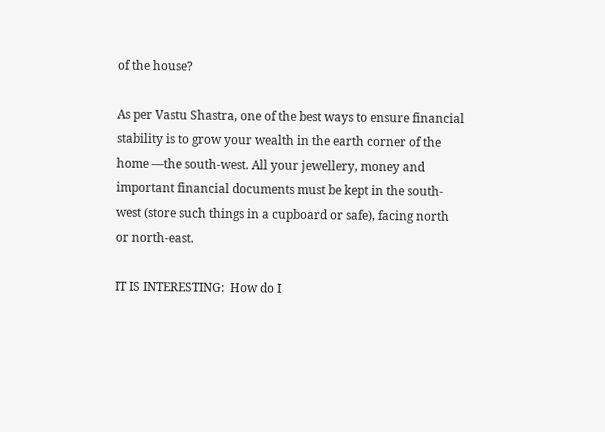of the house?

As per Vastu Shastra, one of the best ways to ensure financial stability is to grow your wealth in the earth corner of the home —the south-west. All your jewellery, money and important financial documents must be kept in the south-west (store such things in a cupboard or safe), facing north or north-east.

IT IS INTERESTING:  How do I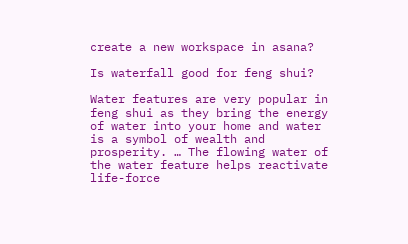create a new workspace in asana?

Is waterfall good for feng shui?

Water features are very popular in feng shui as they bring the energy of water into your home and water is a symbol of wealth and prosperity. … The flowing water of the water feature helps reactivate life-force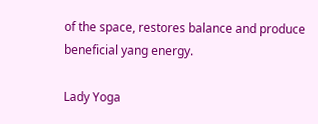of the space, restores balance and produce beneficial yang energy.

Lady Yoga